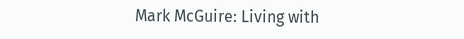Mark McGuire: Living with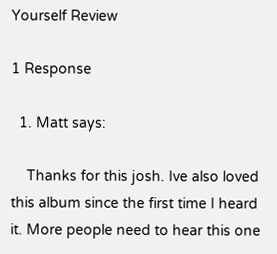Yourself Review

1 Response

  1. Matt says:

    Thanks for this josh. Ive also loved this album since the first time I heard it. More people need to hear this one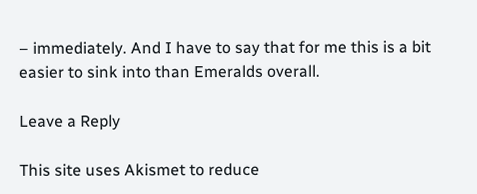– immediately. And I have to say that for me this is a bit easier to sink into than Emeralds overall.

Leave a Reply

This site uses Akismet to reduce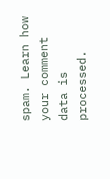spam. Learn how your comment data is processed.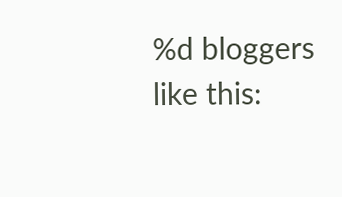%d bloggers like this: